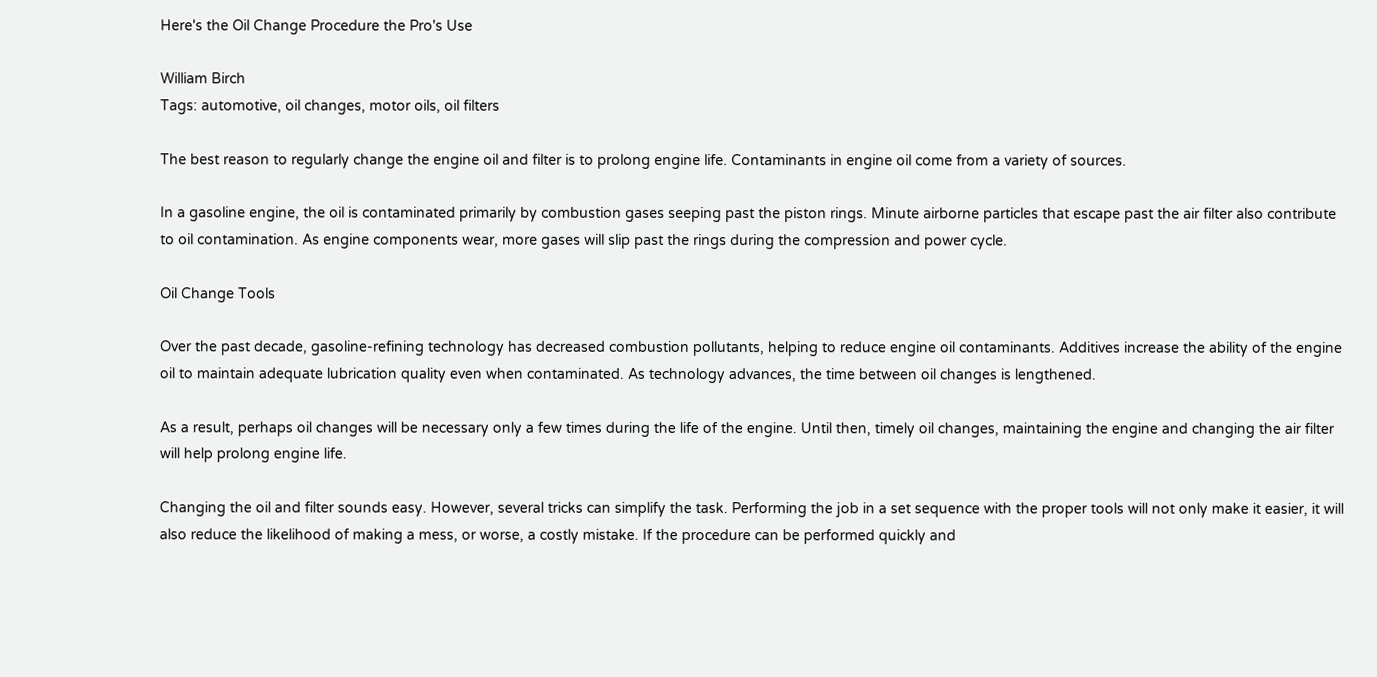Here's the Oil Change Procedure the Pro's Use

William Birch
Tags: automotive, oil changes, motor oils, oil filters

The best reason to regularly change the engine oil and filter is to prolong engine life. Contaminants in engine oil come from a variety of sources.

In a gasoline engine, the oil is contaminated primarily by combustion gases seeping past the piston rings. Minute airborne particles that escape past the air filter also contribute to oil contamination. As engine components wear, more gases will slip past the rings during the compression and power cycle.

Oil Change Tools

Over the past decade, gasoline-refining technology has decreased combustion pollutants, helping to reduce engine oil contaminants. Additives increase the ability of the engine oil to maintain adequate lubrication quality even when contaminated. As technology advances, the time between oil changes is lengthened.

As a result, perhaps oil changes will be necessary only a few times during the life of the engine. Until then, timely oil changes, maintaining the engine and changing the air filter will help prolong engine life.

Changing the oil and filter sounds easy. However, several tricks can simplify the task. Performing the job in a set sequence with the proper tools will not only make it easier, it will also reduce the likelihood of making a mess, or worse, a costly mistake. If the procedure can be performed quickly and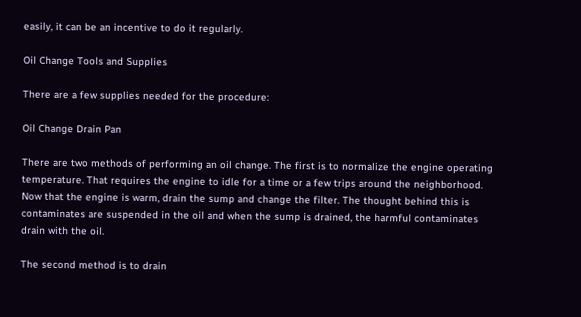easily, it can be an incentive to do it regularly.

Oil Change Tools and Supplies

There are a few supplies needed for the procedure:

Oil Change Drain Pan

There are two methods of performing an oil change. The first is to normalize the engine operating temperature. That requires the engine to idle for a time or a few trips around the neighborhood. Now that the engine is warm, drain the sump and change the filter. The thought behind this is contaminates are suspended in the oil and when the sump is drained, the harmful contaminates drain with the oil.

The second method is to drain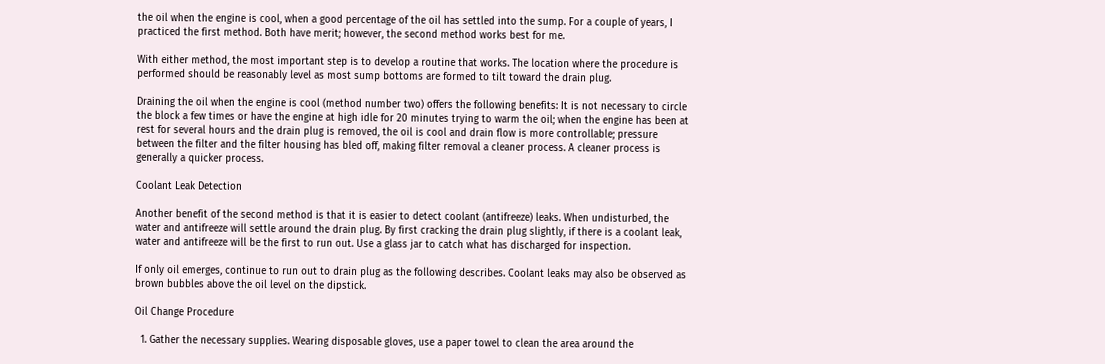the oil when the engine is cool, when a good percentage of the oil has settled into the sump. For a couple of years, I practiced the first method. Both have merit; however, the second method works best for me.

With either method, the most important step is to develop a routine that works. The location where the procedure is performed should be reasonably level as most sump bottoms are formed to tilt toward the drain plug.

Draining the oil when the engine is cool (method number two) offers the following benefits: It is not necessary to circle the block a few times or have the engine at high idle for 20 minutes trying to warm the oil; when the engine has been at rest for several hours and the drain plug is removed, the oil is cool and drain flow is more controllable; pressure between the filter and the filter housing has bled off, making filter removal a cleaner process. A cleaner process is generally a quicker process.

Coolant Leak Detection

Another benefit of the second method is that it is easier to detect coolant (antifreeze) leaks. When undisturbed, the water and antifreeze will settle around the drain plug. By first cracking the drain plug slightly, if there is a coolant leak, water and antifreeze will be the first to run out. Use a glass jar to catch what has discharged for inspection.

If only oil emerges, continue to run out to drain plug as the following describes. Coolant leaks may also be observed as brown bubbles above the oil level on the dipstick.

Oil Change Procedure

  1. Gather the necessary supplies. Wearing disposable gloves, use a paper towel to clean the area around the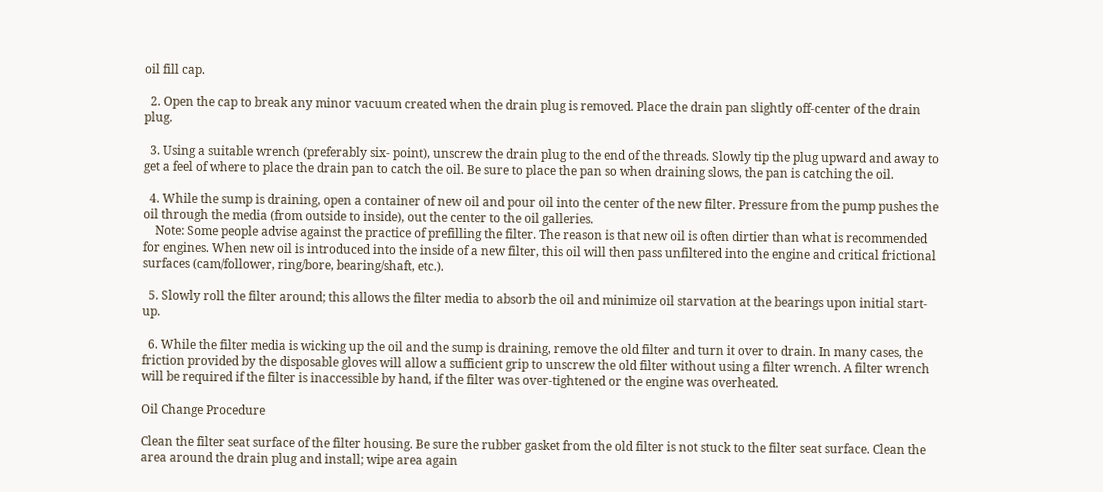oil fill cap.

  2. Open the cap to break any minor vacuum created when the drain plug is removed. Place the drain pan slightly off-center of the drain plug.

  3. Using a suitable wrench (preferably six- point), unscrew the drain plug to the end of the threads. Slowly tip the plug upward and away to get a feel of where to place the drain pan to catch the oil. Be sure to place the pan so when draining slows, the pan is catching the oil.

  4. While the sump is draining, open a container of new oil and pour oil into the center of the new filter. Pressure from the pump pushes the oil through the media (from outside to inside), out the center to the oil galleries.
    Note: Some people advise against the practice of prefilling the filter. The reason is that new oil is often dirtier than what is recommended for engines. When new oil is introduced into the inside of a new filter, this oil will then pass unfiltered into the engine and critical frictional surfaces (cam/follower, ring/bore, bearing/shaft, etc.).

  5. Slowly roll the filter around; this allows the filter media to absorb the oil and minimize oil starvation at the bearings upon initial start-up.

  6. While the filter media is wicking up the oil and the sump is draining, remove the old filter and turn it over to drain. In many cases, the friction provided by the disposable gloves will allow a sufficient grip to unscrew the old filter without using a filter wrench. A filter wrench will be required if the filter is inaccessible by hand, if the filter was over-tightened or the engine was overheated.

Oil Change Procedure

Clean the filter seat surface of the filter housing. Be sure the rubber gasket from the old filter is not stuck to the filter seat surface. Clean the area around the drain plug and install; wipe area again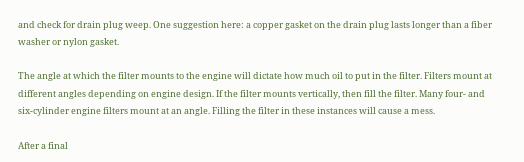and check for drain plug weep. One suggestion here: a copper gasket on the drain plug lasts longer than a fiber washer or nylon gasket.

The angle at which the filter mounts to the engine will dictate how much oil to put in the filter. Filters mount at different angles depending on engine design. If the filter mounts vertically, then fill the filter. Many four- and six-cylinder engine filters mount at an angle. Filling the filter in these instances will cause a mess.

After a final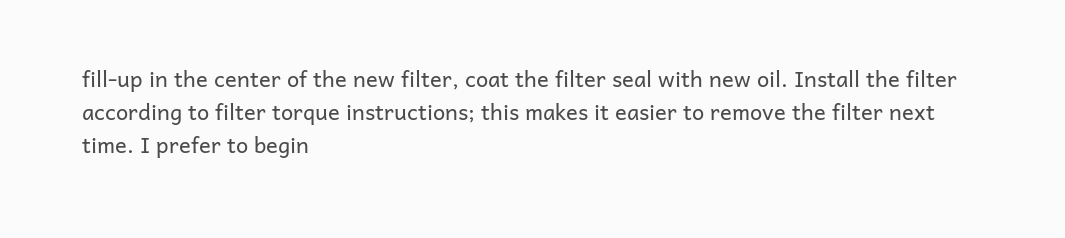fill-up in the center of the new filter, coat the filter seal with new oil. Install the filter according to filter torque instructions; this makes it easier to remove the filter next time. I prefer to begin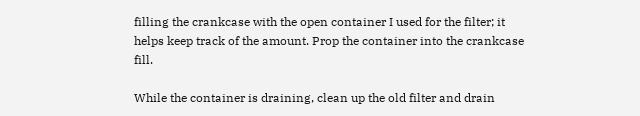filling the crankcase with the open container I used for the filter; it helps keep track of the amount. Prop the container into the crankcase fill.

While the container is draining, clean up the old filter and drain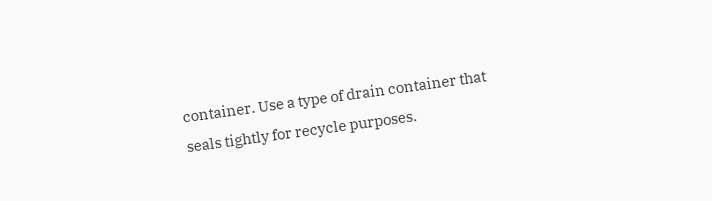container. Use a type of drain container that seals tightly for recycle purposes.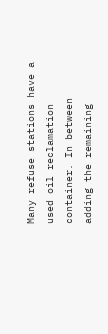Many refuse stations have a used oil reclamation container. In between adding the remaining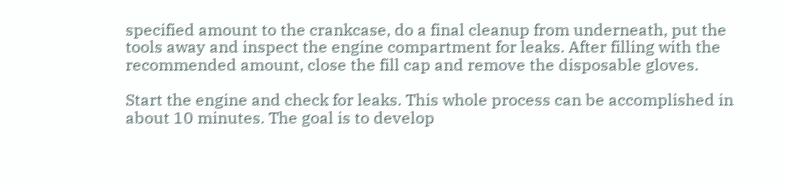specified amount to the crankcase, do a final cleanup from underneath, put the tools away and inspect the engine compartment for leaks. After filling with the recommended amount, close the fill cap and remove the disposable gloves.

Start the engine and check for leaks. This whole process can be accomplished in about 10 minutes. The goal is to develop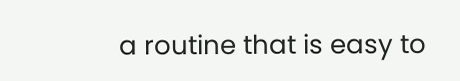a routine that is easy to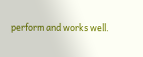perform and works well.